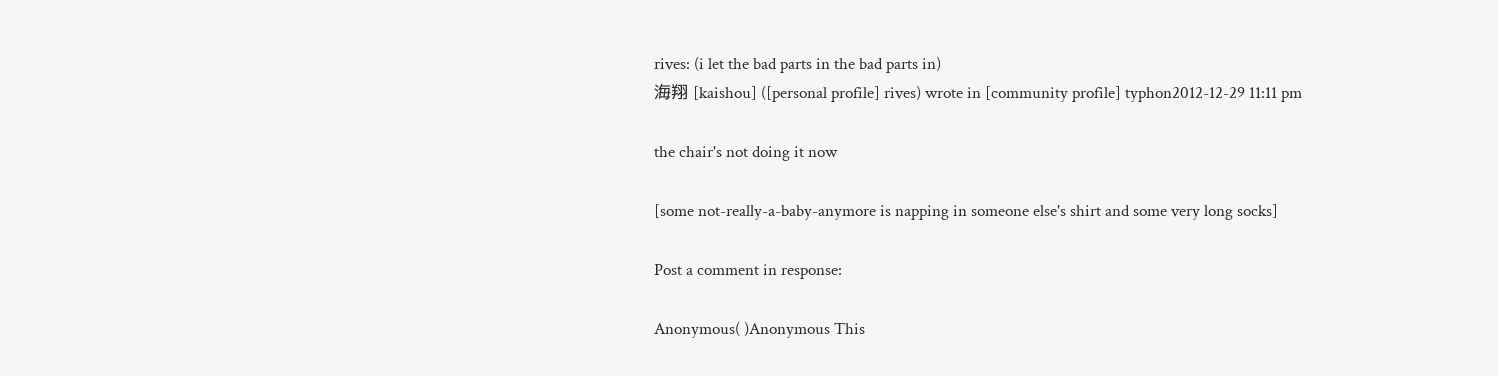rives: (i let the bad parts in the bad parts in)
海翔 [kaishou] ([personal profile] rives) wrote in [community profile] typhon2012-12-29 11:11 pm

the chair's not doing it now

[some not-really-a-baby-anymore is napping in someone else's shirt and some very long socks]

Post a comment in response:

Anonymous( )Anonymous This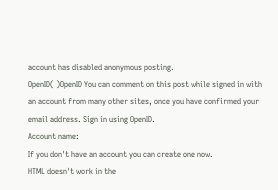account has disabled anonymous posting.
OpenID( )OpenID You can comment on this post while signed in with an account from many other sites, once you have confirmed your email address. Sign in using OpenID.
Account name:
If you don't have an account you can create one now.
HTML doesn't work in the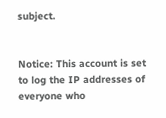subject.


Notice: This account is set to log the IP addresses of everyone who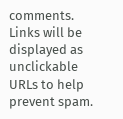comments.
Links will be displayed as unclickable URLs to help prevent spam.